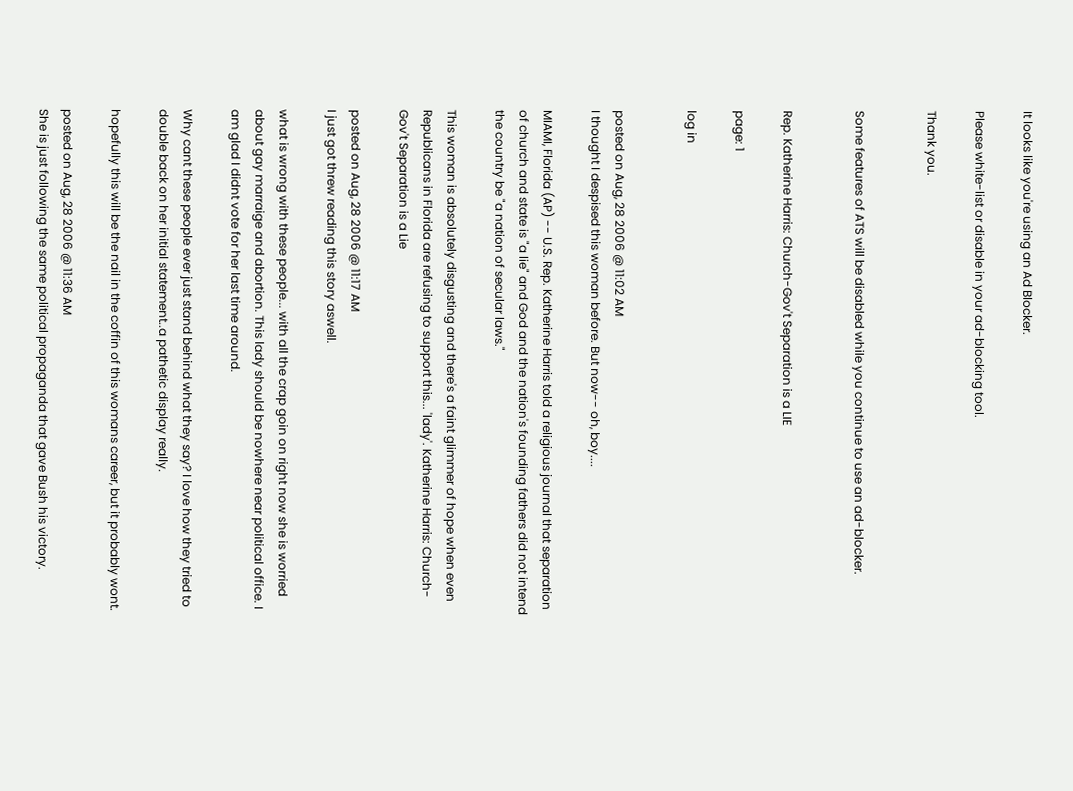It looks like you're using an Ad Blocker.

Please white-list or disable in your ad-blocking tool.

Thank you.


Some features of ATS will be disabled while you continue to use an ad-blocker.


Rep. Katherine Harris: Church-Gov't Separation is a LIE

page: 1

log in


posted on Aug, 28 2006 @ 11:02 AM
I thought I despised this woman before. But now-- oh, boy....

MIAMI, Florida (AP) -- U.S. Rep. Katherine Harris told a religious journal that separation of church and state is "a lie" and God and the nation's founding fathers did not intend the country be "a nation of secular laws."

This woman is absolutely disgusting and there's a faint glimmer of hope when even Republicans in Florida are refusing to support this... 'lady'. Katherine Harris: Church-Gov't Separation is a Lie

posted on Aug, 28 2006 @ 11:17 AM
I just got threw reading this story aswell.

what is wrong with these people... with all the crap goin on right now she is worried about gay marraige and abortion. This lady should be nowhere near political office. I am glad I didnt vote for her last time around.

Why cant these people ever just stand behind what they say? I love how they tried to double back on her initial statement..a pathetic display really.

hopefully this will be the nail in the coffin of this womans career, but it probably wont.

posted on Aug, 28 2006 @ 11:36 AM
She is just following the same political propaganda that gave Bush his victory.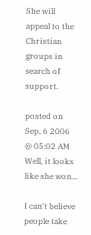She will appeal to the Christian groups in search of support.

posted on Sep, 6 2006 @ 05:02 AM
Well, it looks like she won...

I can't believe people take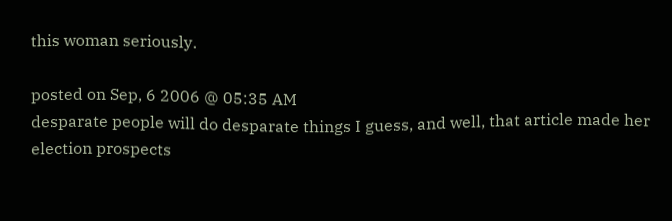this woman seriously.

posted on Sep, 6 2006 @ 05:35 AM
desparate people will do desparate things I guess, and well, that article made her election prospects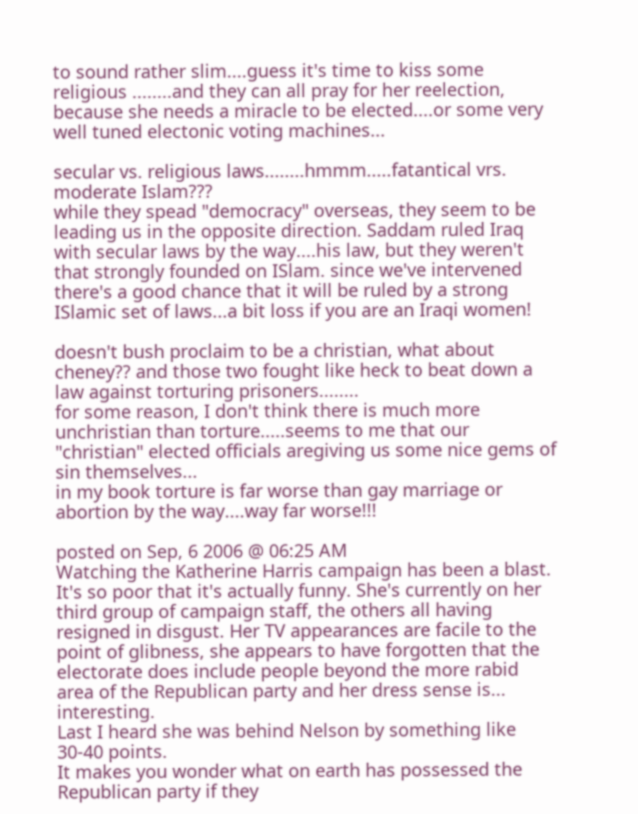to sound rather slim....guess it's time to kiss some religious ........and they can all pray for her reelection, because she needs a miracle to be elected....or some very well tuned electonic voting machines...

secular vs. religious laws........hmmm.....fatantical vrs. moderate Islam???
while they spead "democracy" overseas, they seem to be leading us in the opposite direction. Saddam ruled Iraq with secular laws by the way....his law, but they weren't that strongly founded on ISlam. since we've intervened there's a good chance that it will be ruled by a strong ISlamic set of laws...a bit loss if you are an Iraqi women!

doesn't bush proclaim to be a christian, what about cheney?? and those two fought like heck to beat down a law against torturing prisoners........
for some reason, I don't think there is much more unchristian than torture.....seems to me that our "christian" elected officials aregiving us some nice gems of sin themselves...
in my book torture is far worse than gay marriage or abortion by the way....way far worse!!!

posted on Sep, 6 2006 @ 06:25 AM
Watching the Katherine Harris campaign has been a blast. It's so poor that it's actually funny. She's currently on her third group of campaign staff, the others all having resigned in disgust. Her TV appearances are facile to the point of glibness, she appears to have forgotten that the electorate does include people beyond the more rabid area of the Republican party and her dress sense is... interesting.
Last I heard she was behind Nelson by something like 30-40 points.
It makes you wonder what on earth has possessed the Republican party if they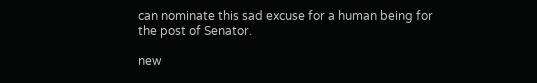can nominate this sad excuse for a human being for the post of Senator.

new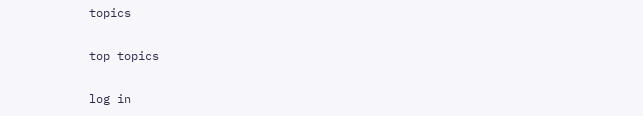topics

top topics

log in